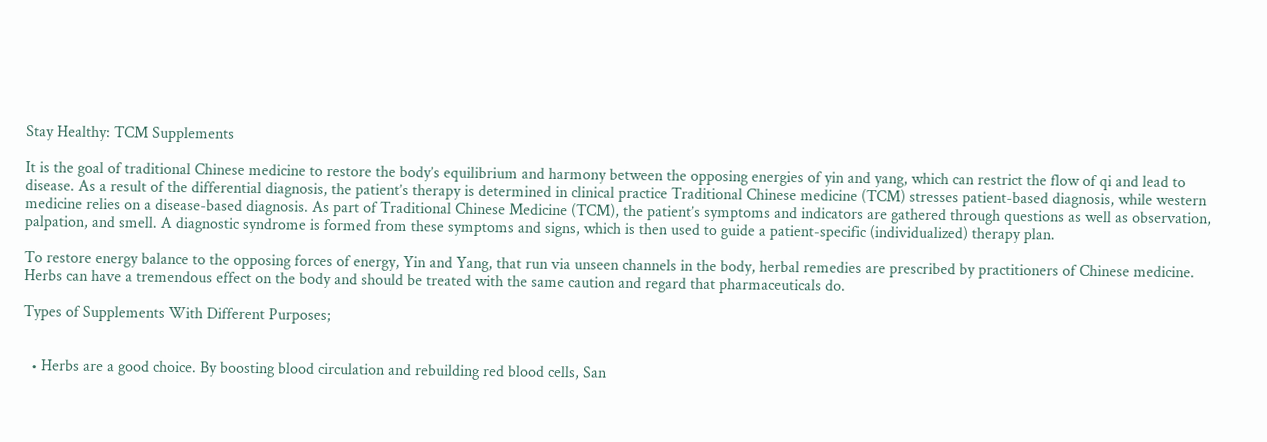Stay Healthy: TCM Supplements

It is the goal of traditional Chinese medicine to restore the body’s equilibrium and harmony between the opposing energies of yin and yang, which can restrict the flow of qi and lead to disease. As a result of the differential diagnosis, the patient’s therapy is determined in clinical practice Traditional Chinese medicine (TCM) stresses patient-based diagnosis, while western medicine relies on a disease-based diagnosis. As part of Traditional Chinese Medicine (TCM), the patient’s symptoms and indicators are gathered through questions as well as observation, palpation, and smell. A diagnostic syndrome is formed from these symptoms and signs, which is then used to guide a patient-specific (individualized) therapy plan.

To restore energy balance to the opposing forces of energy, Yin and Yang, that run via unseen channels in the body, herbal remedies are prescribed by practitioners of Chinese medicine. Herbs can have a tremendous effect on the body and should be treated with the same caution and regard that pharmaceuticals do.

Types of Supplements With Different Purposes;


  • Herbs are a good choice. By boosting blood circulation and rebuilding red blood cells, San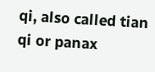qi, also called tian qi or panax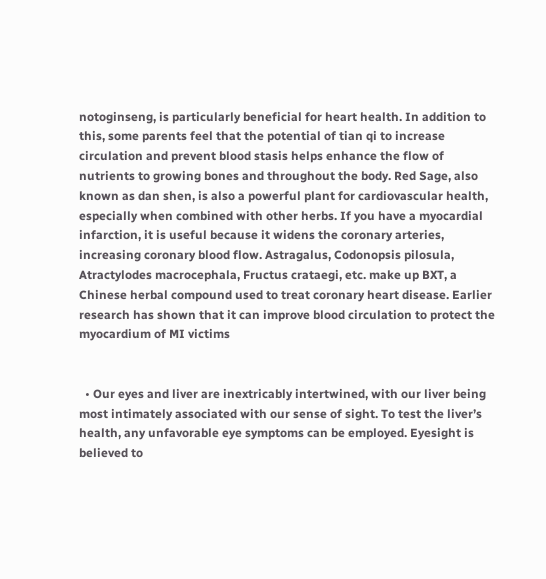notoginseng, is particularly beneficial for heart health. In addition to this, some parents feel that the potential of tian qi to increase circulation and prevent blood stasis helps enhance the flow of nutrients to growing bones and throughout the body. Red Sage, also known as dan shen, is also a powerful plant for cardiovascular health, especially when combined with other herbs. If you have a myocardial infarction, it is useful because it widens the coronary arteries, increasing coronary blood flow. Astragalus, Codonopsis pilosula, Atractylodes macrocephala, Fructus crataegi, etc. make up BXT, a Chinese herbal compound used to treat coronary heart disease. Earlier research has shown that it can improve blood circulation to protect the myocardium of MI victims


  • Our eyes and liver are inextricably intertwined, with our liver being most intimately associated with our sense of sight. To test the liver’s health, any unfavorable eye symptoms can be employed. Eyesight is believed to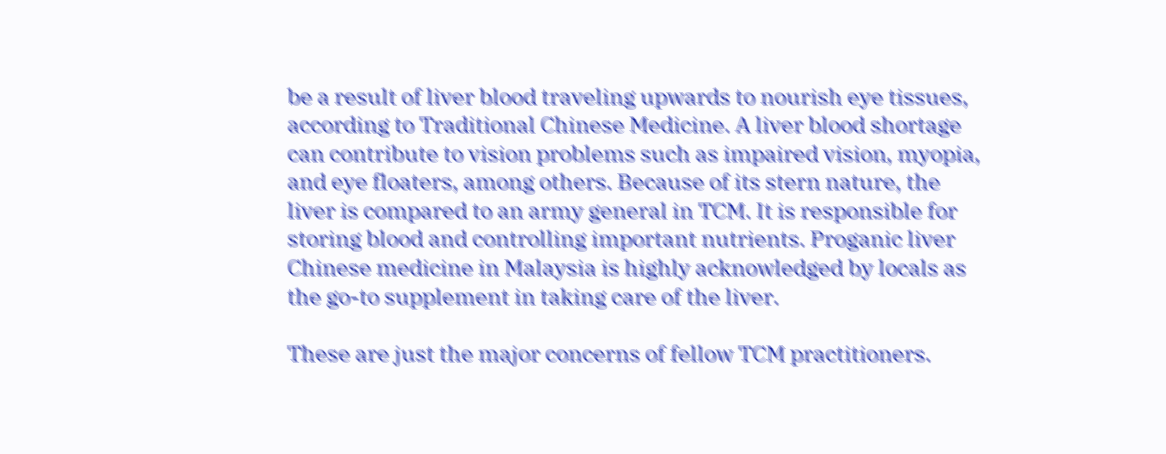be a result of liver blood traveling upwards to nourish eye tissues, according to Traditional Chinese Medicine. A liver blood shortage can contribute to vision problems such as impaired vision, myopia, and eye floaters, among others. Because of its stern nature, the liver is compared to an army general in TCM. It is responsible for storing blood and controlling important nutrients. Proganic liver Chinese medicine in Malaysia is highly acknowledged by locals as the go-to supplement in taking care of the liver.

These are just the major concerns of fellow TCM practitioners.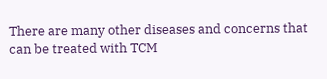There are many other diseases and concerns that can be treated with TCM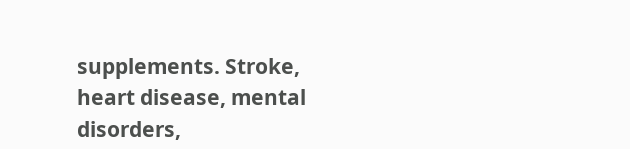supplements. Stroke, heart disease, mental disorders,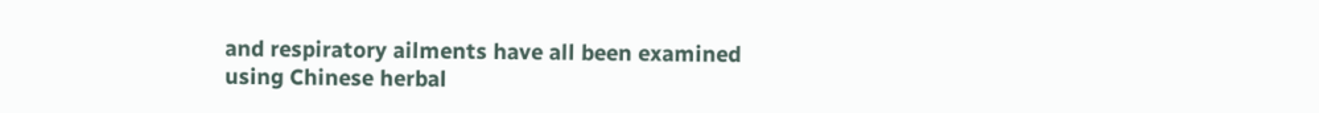and respiratory ailments have all been examined using Chinese herbal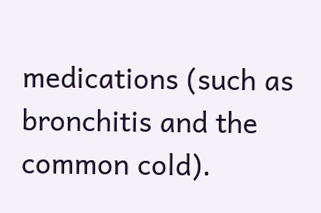medications (such as bronchitis and the common cold).